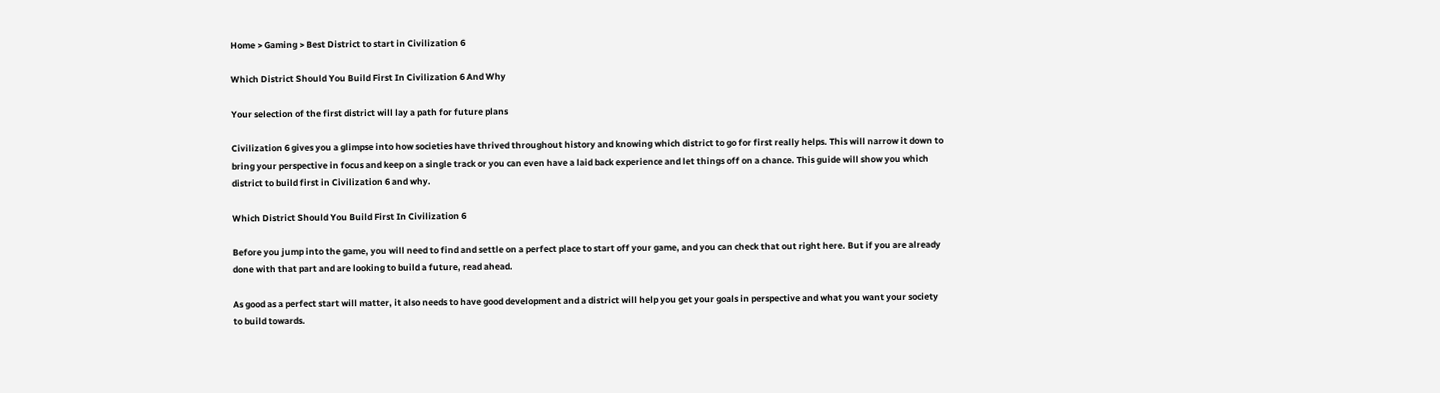Home > Gaming > Best District to start in Civilization 6

Which District Should You Build First In Civilization 6 And Why

Your selection of the first district will lay a path for future plans

Civilization 6 gives you a glimpse into how societies have thrived throughout history and knowing which district to go for first really helps. This will narrow it down to bring your perspective in focus and keep on a single track or you can even have a laid back experience and let things off on a chance. This guide will show you which district to build first in Civilization 6 and why.

Which District Should You Build First In Civilization 6

Before you jump into the game, you will need to find and settle on a perfect place to start off your game, and you can check that out right here. But if you are already done with that part and are looking to build a future, read ahead.

As good as a perfect start will matter, it also needs to have good development and a district will help you get your goals in perspective and what you want your society to build towards.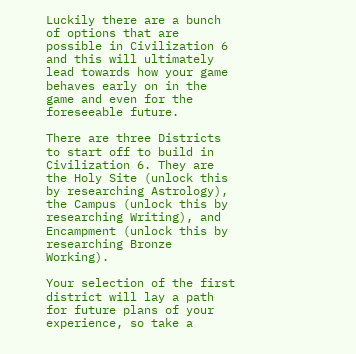Luckily there are a bunch of options that are possible in Civilization 6 and this will ultimately lead towards how your game behaves early on in the game and even for the foreseeable future.

There are three Districts to start off to build in Civilization 6. They are the Holy Site (unlock this by researching Astrology), the Campus (unlock this by researching Writing), and Encampment (unlock this by researching Bronze Working).

Your selection of the first district will lay a path for future plans of your experience, so take a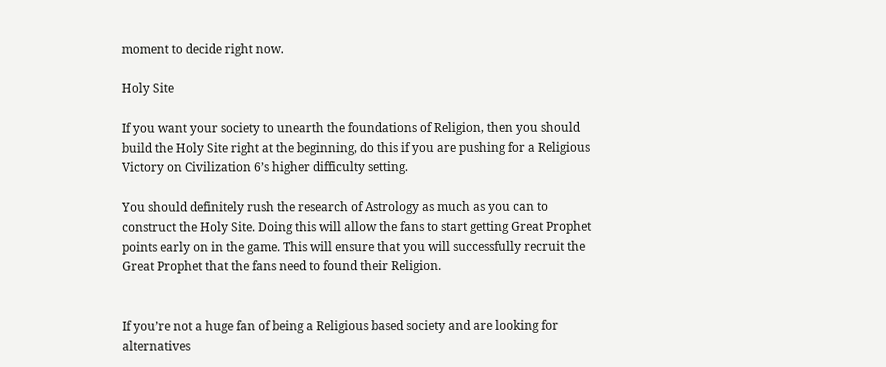moment to decide right now.

Holy Site

If you want your society to unearth the foundations of Religion, then you should build the Holy Site right at the beginning, do this if you are pushing for a Religious Victory on Civilization 6’s higher difficulty setting.

You should definitely rush the research of Astrology as much as you can to construct the Holy Site. Doing this will allow the fans to start getting Great Prophet points early on in the game. This will ensure that you will successfully recruit the Great Prophet that the fans need to found their Religion.


If you’re not a huge fan of being a Religious based society and are looking for alternatives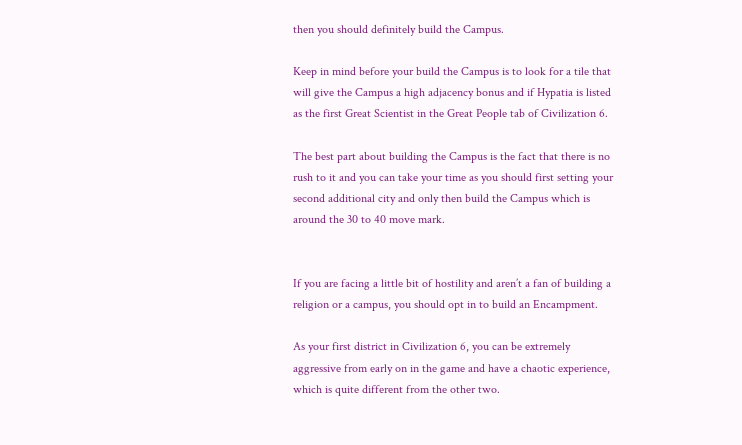then you should definitely build the Campus.

Keep in mind before your build the Campus is to look for a tile that will give the Campus a high adjacency bonus and if Hypatia is listed as the first Great Scientist in the Great People tab of Civilization 6.

The best part about building the Campus is the fact that there is no rush to it and you can take your time as you should first setting your second additional city and only then build the Campus which is around the 30 to 40 move mark.


If you are facing a little bit of hostility and aren’t a fan of building a religion or a campus, you should opt in to build an Encampment.

As your first district in Civilization 6, you can be extremely aggressive from early on in the game and have a chaotic experience, which is quite different from the other two.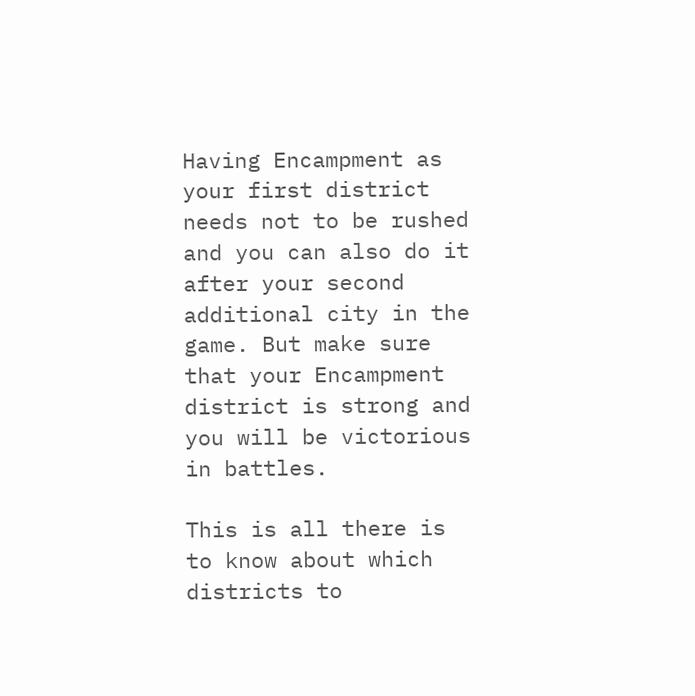Having Encampment as your first district needs not to be rushed and you can also do it after your second additional city in the game. But make sure that your Encampment district is strong and you will be victorious in battles.

This is all there is to know about which districts to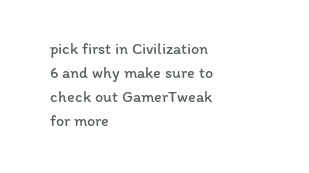pick first in Civilization 6 and why make sure to check out GamerTweak for more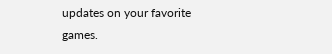updates on your favorite games.